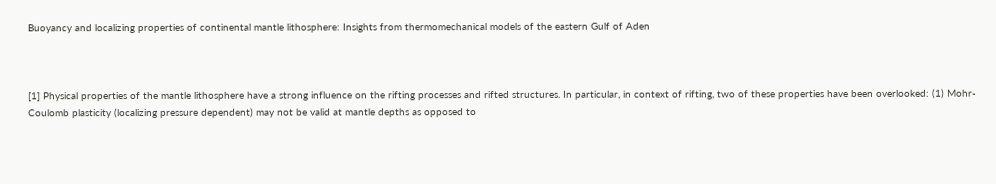Buoyancy and localizing properties of continental mantle lithosphere: Insights from thermomechanical models of the eastern Gulf of Aden



[1] Physical properties of the mantle lithosphere have a strong influence on the rifting processes and rifted structures. In particular, in context of rifting, two of these properties have been overlooked: (1) Mohr-Coulomb plasticity (localizing pressure dependent) may not be valid at mantle depths as opposed to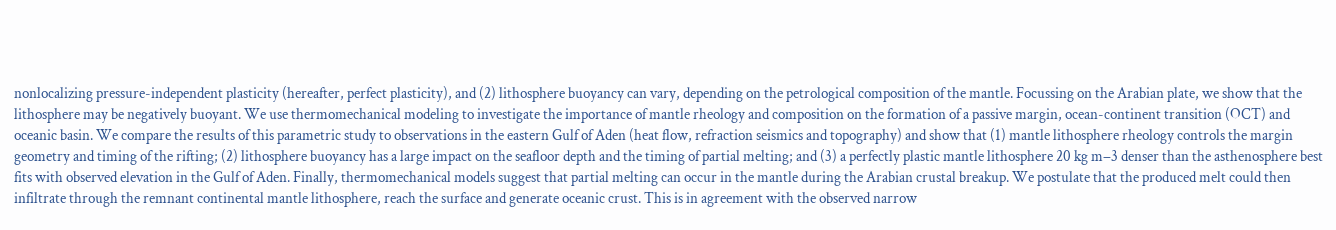nonlocalizing pressure-independent plasticity (hereafter, perfect plasticity), and (2) lithosphere buoyancy can vary, depending on the petrological composition of the mantle. Focussing on the Arabian plate, we show that the lithosphere may be negatively buoyant. We use thermomechanical modeling to investigate the importance of mantle rheology and composition on the formation of a passive margin, ocean-continent transition (OCT) and oceanic basin. We compare the results of this parametric study to observations in the eastern Gulf of Aden (heat flow, refraction seismics and topography) and show that (1) mantle lithosphere rheology controls the margin geometry and timing of the rifting; (2) lithosphere buoyancy has a large impact on the seafloor depth and the timing of partial melting; and (3) a perfectly plastic mantle lithosphere 20 kg m−3 denser than the asthenosphere best fits with observed elevation in the Gulf of Aden. Finally, thermomechanical models suggest that partial melting can occur in the mantle during the Arabian crustal breakup. We postulate that the produced melt could then infiltrate through the remnant continental mantle lithosphere, reach the surface and generate oceanic crust. This is in agreement with the observed narrow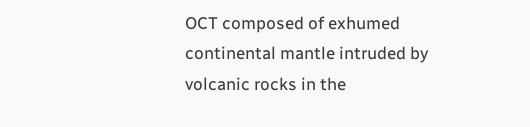OCT composed of exhumed continental mantle intruded by volcanic rocks in the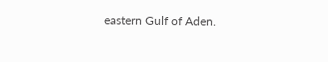eastern Gulf of Aden.